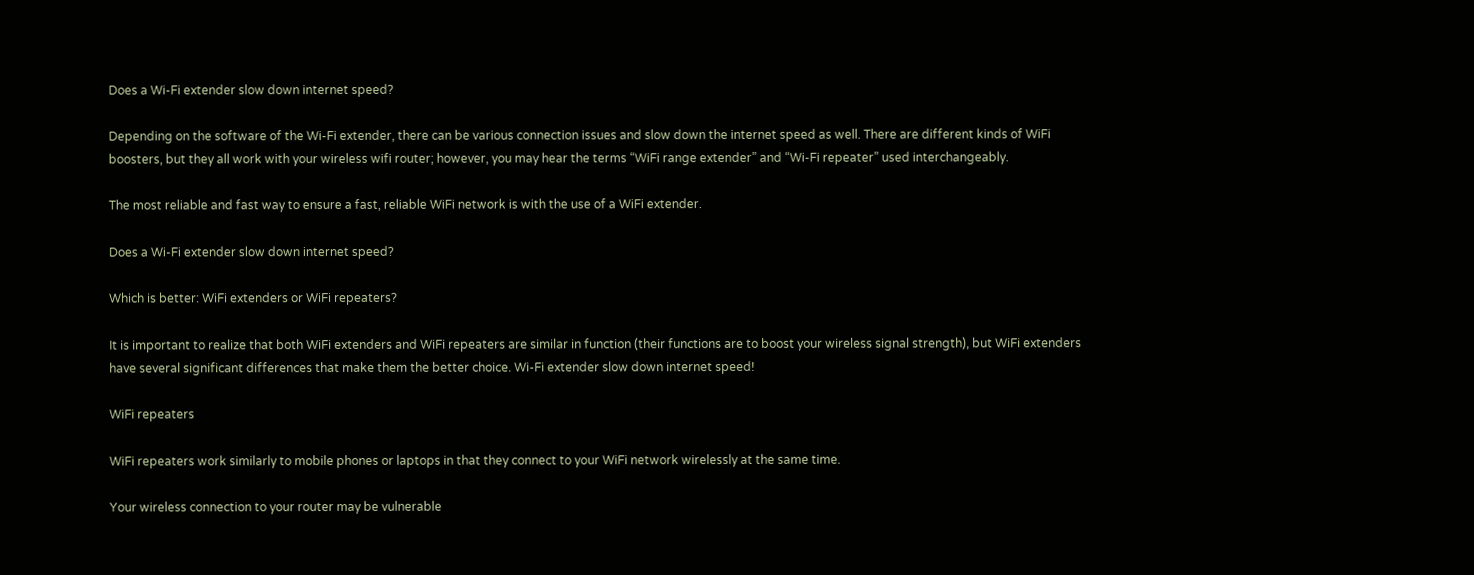Does a Wi-Fi extender slow down internet speed?

Depending on the software of the Wi-Fi extender, there can be various connection issues and slow down the internet speed as well. There are different kinds of WiFi boosters, but they all work with your wireless wifi router; however, you may hear the terms “WiFi range extender” and “Wi-Fi repeater” used interchangeably.

The most reliable and fast way to ensure a fast, reliable WiFi network is with the use of a WiFi extender.

Does a Wi-Fi extender slow down internet speed?

Which is better: WiFi extenders or WiFi repeaters?

It is important to realize that both WiFi extenders and WiFi repeaters are similar in function (their functions are to boost your wireless signal strength), but WiFi extenders have several significant differences that make them the better choice. Wi-Fi extender slow down internet speed!

WiFi repeaters

WiFi repeaters work similarly to mobile phones or laptops in that they connect to your WiFi network wirelessly at the same time.

Your wireless connection to your router may be vulnerable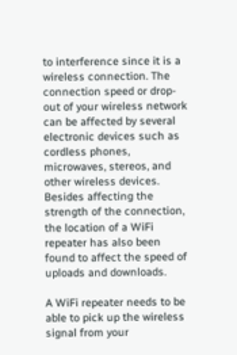to interference since it is a wireless connection. The connection speed or drop-out of your wireless network can be affected by several electronic devices such as cordless phones, microwaves, stereos, and other wireless devices. Besides affecting the strength of the connection, the location of a WiFi repeater has also been found to affect the speed of uploads and downloads.

A WiFi repeater needs to be able to pick up the wireless signal from your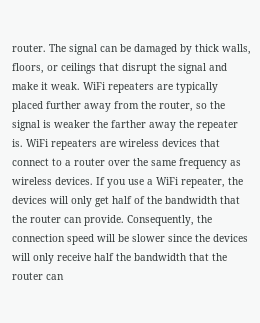router. The signal can be damaged by thick walls, floors, or ceilings that disrupt the signal and make it weak. WiFi repeaters are typically placed further away from the router, so the signal is weaker the farther away the repeater is. WiFi repeaters are wireless devices that connect to a router over the same frequency as wireless devices. If you use a WiFi repeater, the devices will only get half of the bandwidth that the router can provide. Consequently, the connection speed will be slower since the devices will only receive half the bandwidth that the router can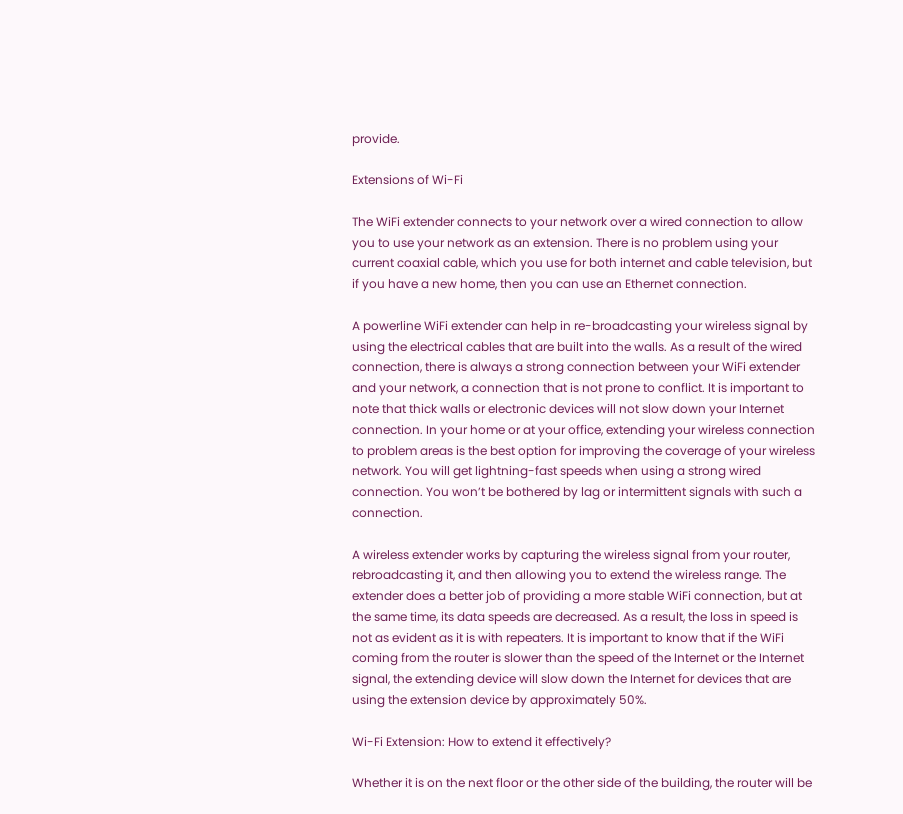provide.

Extensions of Wi-Fi

The WiFi extender connects to your network over a wired connection to allow you to use your network as an extension. There is no problem using your current coaxial cable, which you use for both internet and cable television, but if you have a new home, then you can use an Ethernet connection.

A powerline WiFi extender can help in re-broadcasting your wireless signal by using the electrical cables that are built into the walls. As a result of the wired connection, there is always a strong connection between your WiFi extender and your network, a connection that is not prone to conflict. It is important to note that thick walls or electronic devices will not slow down your Internet connection. In your home or at your office, extending your wireless connection to problem areas is the best option for improving the coverage of your wireless network. You will get lightning-fast speeds when using a strong wired connection. You won’t be bothered by lag or intermittent signals with such a connection.

A wireless extender works by capturing the wireless signal from your router, rebroadcasting it, and then allowing you to extend the wireless range. The extender does a better job of providing a more stable WiFi connection, but at the same time, its data speeds are decreased. As a result, the loss in speed is not as evident as it is with repeaters. It is important to know that if the WiFi coming from the router is slower than the speed of the Internet or the Internet signal, the extending device will slow down the Internet for devices that are using the extension device by approximately 50%.

Wi-Fi Extension: How to extend it effectively?

Whether it is on the next floor or the other side of the building, the router will be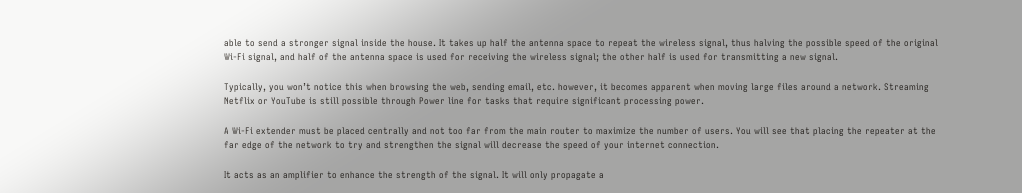able to send a stronger signal inside the house. It takes up half the antenna space to repeat the wireless signal, thus halving the possible speed of the original Wi-Fi signal, and half of the antenna space is used for receiving the wireless signal; the other half is used for transmitting a new signal.

Typically, you won’t notice this when browsing the web, sending email, etc. however, it becomes apparent when moving large files around a network. Streaming Netflix or YouTube is still possible through Power line for tasks that require significant processing power.

A Wi-Fi extender must be placed centrally and not too far from the main router to maximize the number of users. You will see that placing the repeater at the far edge of the network to try and strengthen the signal will decrease the speed of your internet connection.

It acts as an amplifier to enhance the strength of the signal. It will only propagate a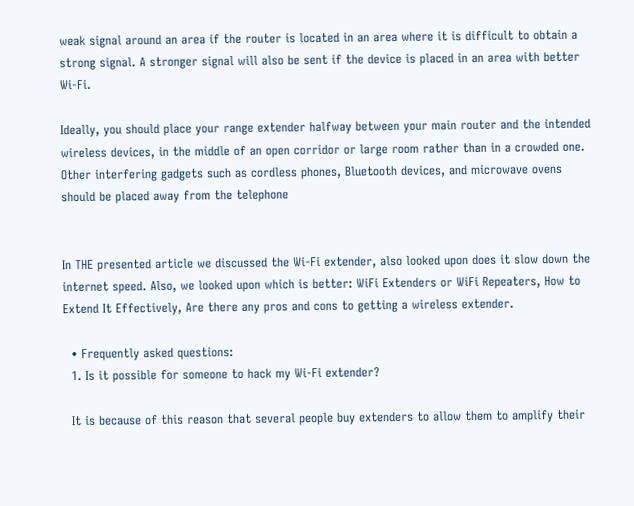weak signal around an area if the router is located in an area where it is difficult to obtain a strong signal. A stronger signal will also be sent if the device is placed in an area with better Wi-Fi.

Ideally, you should place your range extender halfway between your main router and the intended wireless devices, in the middle of an open corridor or large room rather than in a crowded one. Other interfering gadgets such as cordless phones, Bluetooth devices, and microwave ovens should be placed away from the telephone


In THE presented article we discussed the Wi-Fi extender, also looked upon does it slow down the internet speed. Also, we looked upon which is better: WiFi Extenders or WiFi Repeaters, How to Extend It Effectively, Are there any pros and cons to getting a wireless extender.

  • Frequently asked questions:
  1. Is it possible for someone to hack my Wi-Fi extender?

  It is because of this reason that several people buy extenders to allow them to amplify their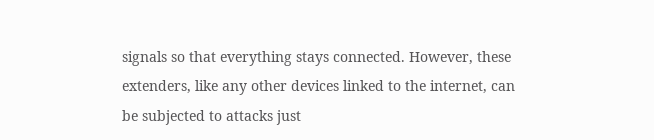signals so that everything stays connected. However, these extenders, like any other devices linked to the internet, can be subjected to attacks just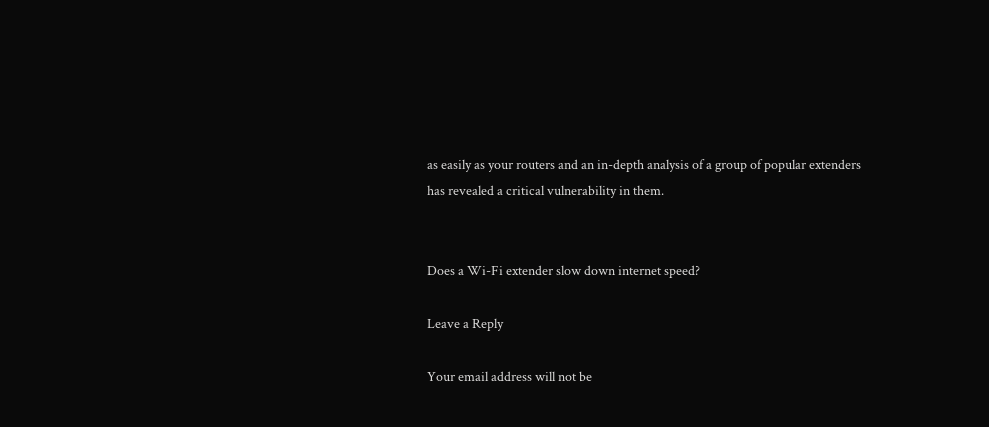as easily as your routers and an in-depth analysis of a group of popular extenders has revealed a critical vulnerability in them.


Does a Wi-Fi extender slow down internet speed?

Leave a Reply

Your email address will not be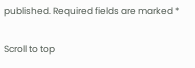published. Required fields are marked *

Scroll to top